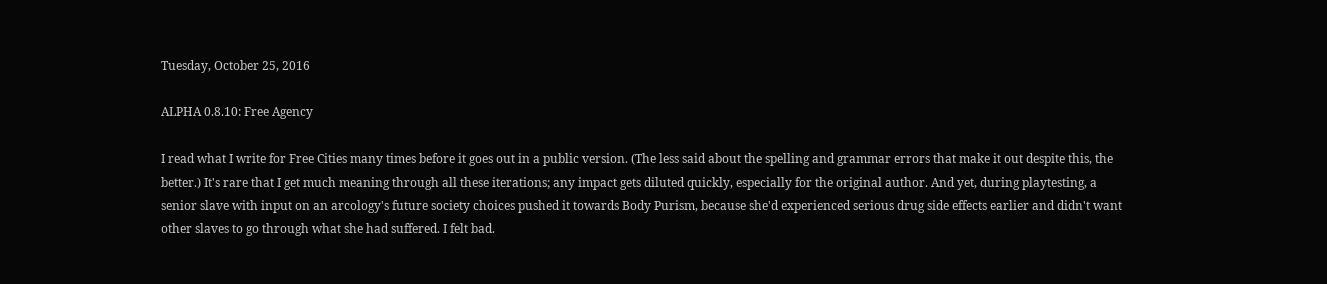Tuesday, October 25, 2016

ALPHA 0.8.10: Free Agency

I read what I write for Free Cities many times before it goes out in a public version. (The less said about the spelling and grammar errors that make it out despite this, the better.) It's rare that I get much meaning through all these iterations; any impact gets diluted quickly, especially for the original author. And yet, during playtesting, a senior slave with input on an arcology's future society choices pushed it towards Body Purism, because she'd experienced serious drug side effects earlier and didn't want other slaves to go through what she had suffered. I felt bad.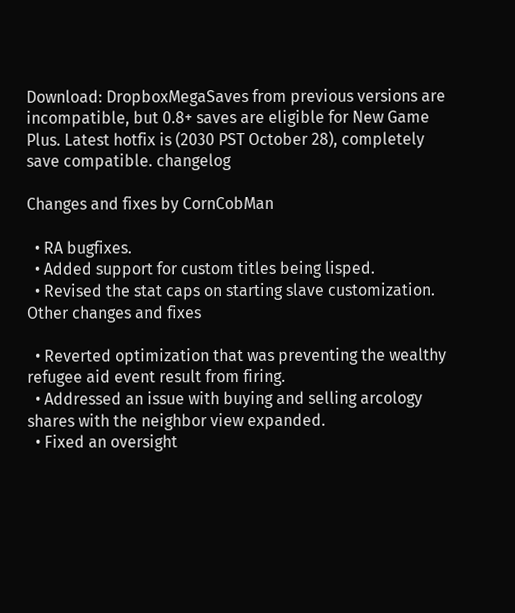Download: DropboxMegaSaves from previous versions are incompatible, but 0.8+ saves are eligible for New Game Plus. Latest hotfix is (2030 PST October 28), completely save compatible. changelog

Changes and fixes by CornCobMan

  • RA bugfixes.
  • Added support for custom titles being lisped.
  • Revised the stat caps on starting slave customization.
Other changes and fixes

  • Reverted optimization that was preventing the wealthy refugee aid event result from firing.
  • Addressed an issue with buying and selling arcology shares with the neighbor view expanded.
  • Fixed an oversight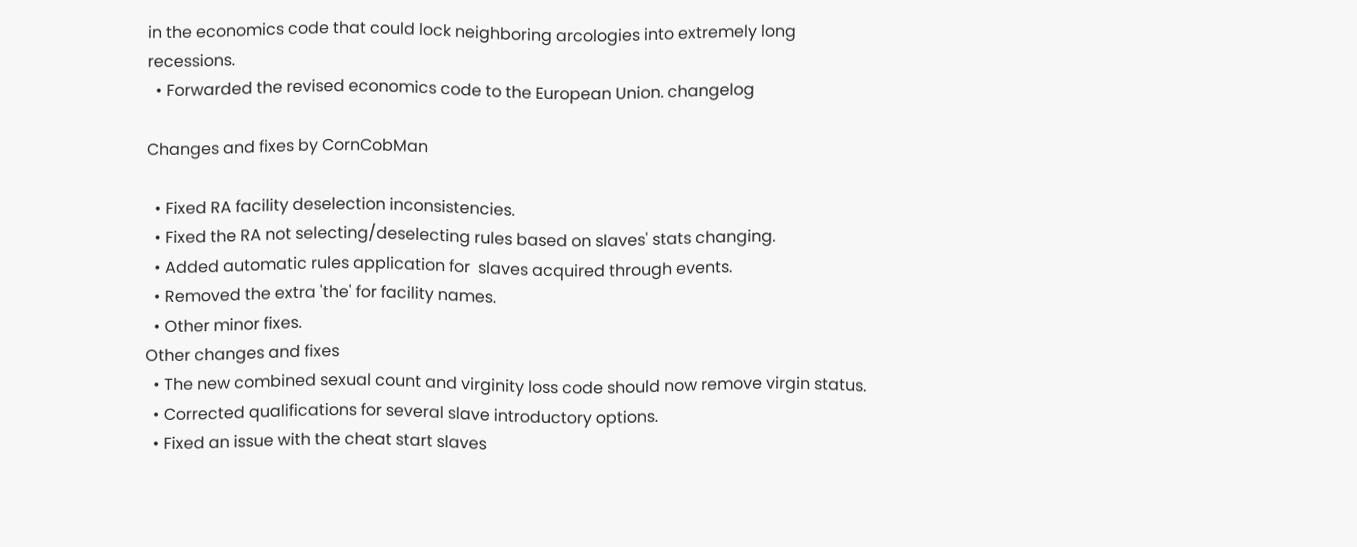in the economics code that could lock neighboring arcologies into extremely long recessions.
  • Forwarded the revised economics code to the European Union. changelog

Changes and fixes by CornCobMan

  • Fixed RA facility deselection inconsistencies.
  • Fixed the RA not selecting/deselecting rules based on slaves' stats changing.
  • Added automatic rules application for  slaves acquired through events.
  • Removed the extra 'the' for facility names.
  • Other minor fixes.
Other changes and fixes
  • The new combined sexual count and virginity loss code should now remove virgin status.
  • Corrected qualifications for several slave introductory options.
  • Fixed an issue with the cheat start slaves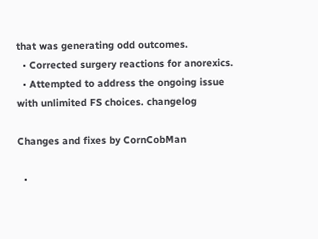that was generating odd outcomes.
  • Corrected surgery reactions for anorexics.
  • Attempted to address the ongoing issue with unlimited FS choices. changelog

Changes and fixes by CornCobMan

  •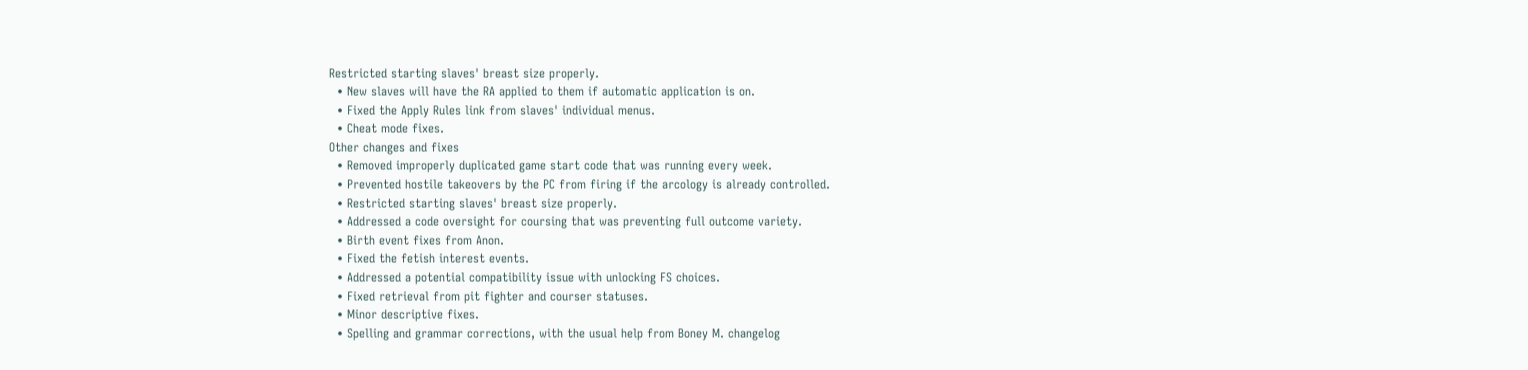Restricted starting slaves' breast size properly.
  • New slaves will have the RA applied to them if automatic application is on.
  • Fixed the Apply Rules link from slaves' individual menus.
  • Cheat mode fixes.
Other changes and fixes
  • Removed improperly duplicated game start code that was running every week.
  • Prevented hostile takeovers by the PC from firing if the arcology is already controlled.
  • Restricted starting slaves' breast size properly.
  • Addressed a code oversight for coursing that was preventing full outcome variety.
  • Birth event fixes from Anon.
  • Fixed the fetish interest events.
  • Addressed a potential compatibility issue with unlocking FS choices.
  • Fixed retrieval from pit fighter and courser statuses.
  • Minor descriptive fixes.
  • Spelling and grammar corrections, with the usual help from Boney M. changelog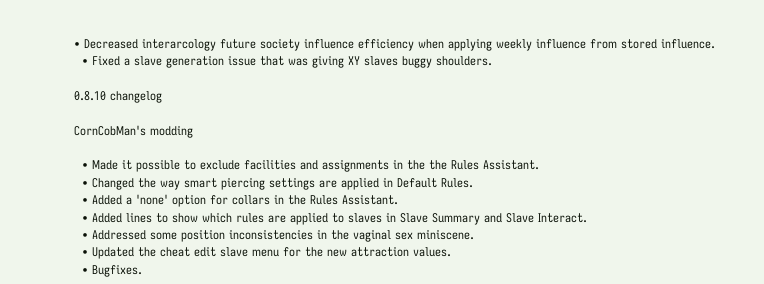• Decreased interarcology future society influence efficiency when applying weekly influence from stored influence.
  • Fixed a slave generation issue that was giving XY slaves buggy shoulders.

0.8.10 changelog

CornCobMan's modding

  • Made it possible to exclude facilities and assignments in the the Rules Assistant.
  • Changed the way smart piercing settings are applied in Default Rules.
  • Added a 'none' option for collars in the Rules Assistant.
  • Added lines to show which rules are applied to slaves in Slave Summary and Slave Interact.
  • Addressed some position inconsistencies in the vaginal sex miniscene.
  • Updated the cheat edit slave menu for the new attraction values.
  • Bugfixes.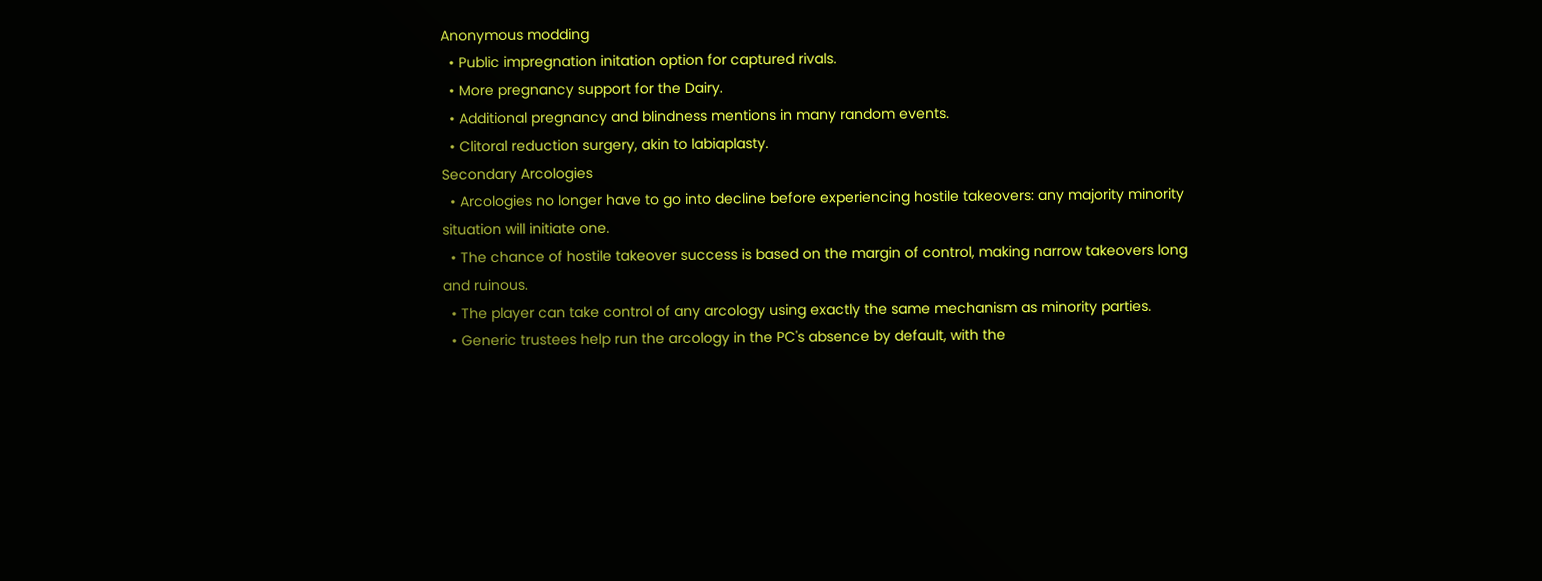Anonymous modding
  • Public impregnation initation option for captured rivals.
  • More pregnancy support for the Dairy.
  • Additional pregnancy and blindness mentions in many random events.
  • Clitoral reduction surgery, akin to labiaplasty.
Secondary Arcologies
  • Arcologies no longer have to go into decline before experiencing hostile takeovers: any majority minority situation will initiate one.
  • The chance of hostile takeover success is based on the margin of control, making narrow takeovers long and ruinous.
  • The player can take control of any arcology using exactly the same mechanism as minority parties.
  • Generic trustees help run the arcology in the PC's absence by default, with the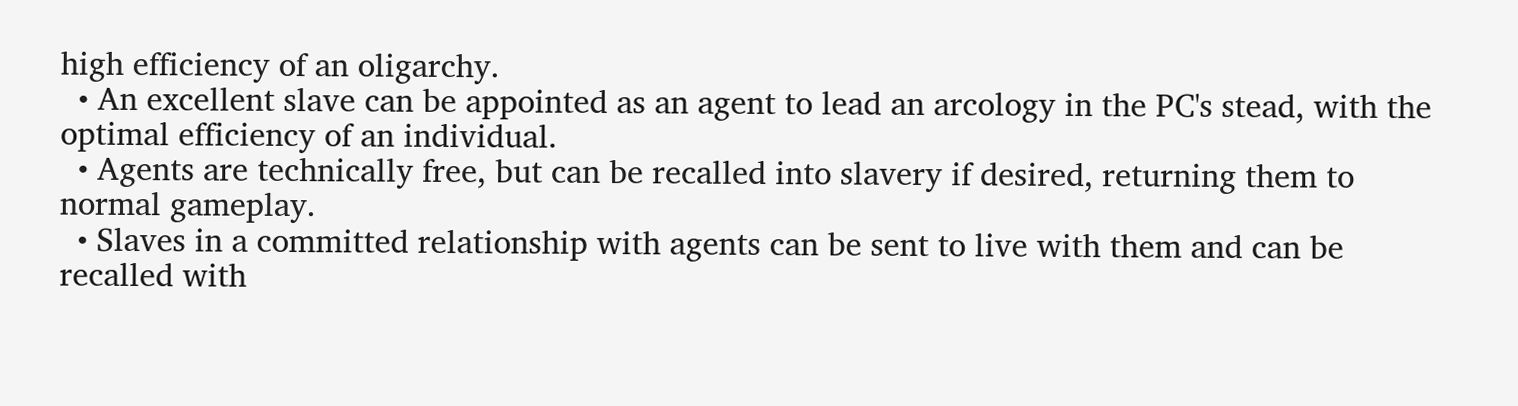high efficiency of an oligarchy.
  • An excellent slave can be appointed as an agent to lead an arcology in the PC's stead, with the optimal efficiency of an individual.
  • Agents are technically free, but can be recalled into slavery if desired, returning them to normal gameplay.
  • Slaves in a committed relationship with agents can be sent to live with them and can be recalled with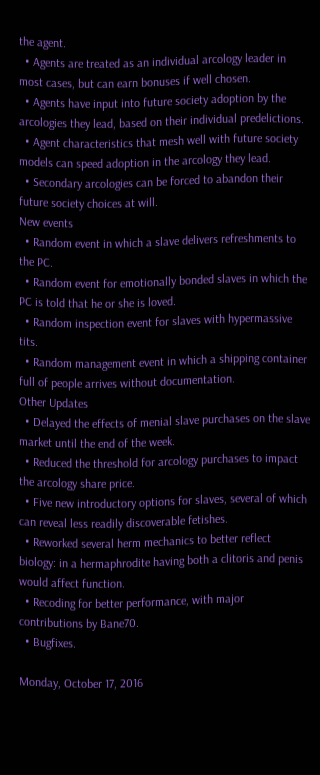the agent.
  • Agents are treated as an individual arcology leader in most cases, but can earn bonuses if well chosen.
  • Agents have input into future society adoption by the arcologies they lead, based on their individual predelictions.
  • Agent characteristics that mesh well with future society models can speed adoption in the arcology they lead.
  • Secondary arcologies can be forced to abandon their future society choices at will.
New events
  • Random event in which a slave delivers refreshments to the PC.
  • Random event for emotionally bonded slaves in which the PC is told that he or she is loved.
  • Random inspection event for slaves with hypermassive tits.
  • Random management event in which a shipping container full of people arrives without documentation.
Other Updates
  • Delayed the effects of menial slave purchases on the slave market until the end of the week.
  • Reduced the threshold for arcology purchases to impact the arcology share price.
  • Five new introductory options for slaves, several of which can reveal less readily discoverable fetishes.
  • Reworked several herm mechanics to better reflect biology: in a hermaphrodite having both a clitoris and penis would affect function.
  • Recoding for better performance, with major contributions by Bane70.
  • Bugfixes.

Monday, October 17, 2016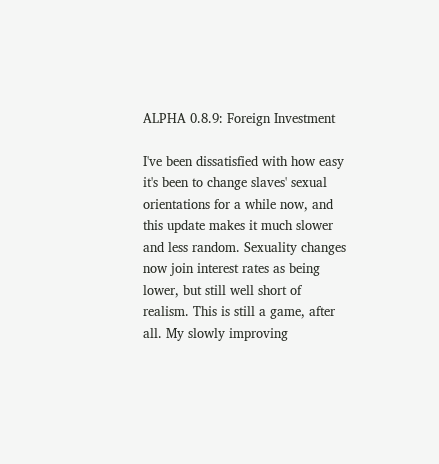ALPHA 0.8.9: Foreign Investment

I've been dissatisfied with how easy it's been to change slaves' sexual orientations for a while now, and this update makes it much slower and less random. Sexuality changes now join interest rates as being lower, but still well short of realism. This is still a game, after all. My slowly improving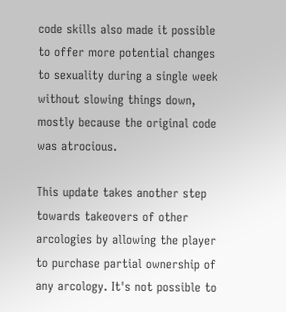code skills also made it possible to offer more potential changes to sexuality during a single week without slowing things down, mostly because the original code was atrocious.

This update takes another step towards takeovers of other arcologies by allowing the player to purchase partial ownership of any arcology. It's not possible to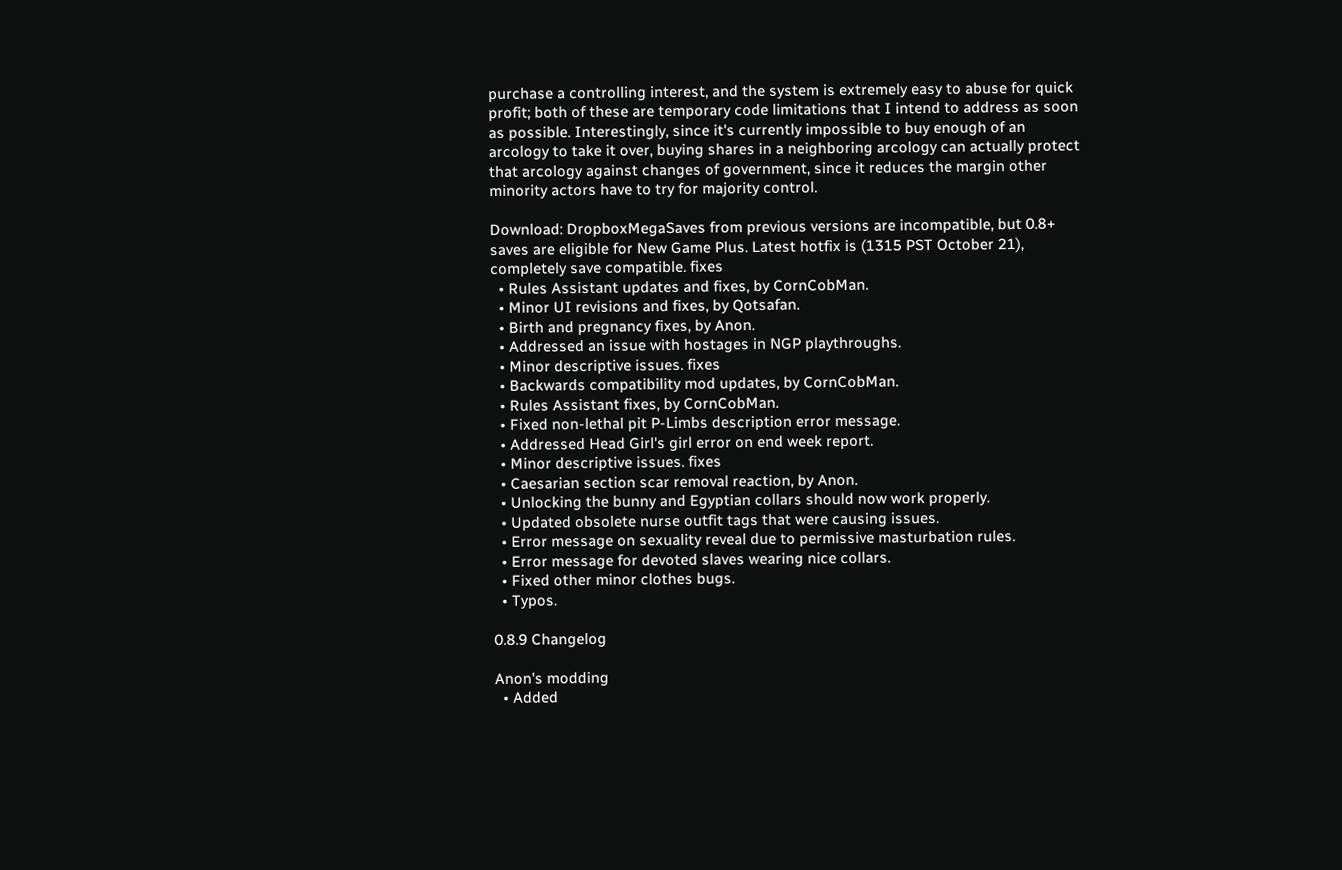purchase a controlling interest, and the system is extremely easy to abuse for quick profit; both of these are temporary code limitations that I intend to address as soon as possible. Interestingly, since it's currently impossible to buy enough of an arcology to take it over, buying shares in a neighboring arcology can actually protect that arcology against changes of government, since it reduces the margin other minority actors have to try for majority control.

Download: DropboxMegaSaves from previous versions are incompatible, but 0.8+ saves are eligible for New Game Plus. Latest hotfix is (1315 PST October 21), completely save compatible. fixes
  • Rules Assistant updates and fixes, by CornCobMan.
  • Minor UI revisions and fixes, by Qotsafan.
  • Birth and pregnancy fixes, by Anon.
  • Addressed an issue with hostages in NGP playthroughs.
  • Minor descriptive issues. fixes
  • Backwards compatibility mod updates, by CornCobMan.
  • Rules Assistant fixes, by CornCobMan.
  • Fixed non-lethal pit P-Limbs description error message.
  • Addressed Head Girl's girl error on end week report.
  • Minor descriptive issues. fixes
  • Caesarian section scar removal reaction, by Anon.
  • Unlocking the bunny and Egyptian collars should now work properly.
  • Updated obsolete nurse outfit tags that were causing issues.
  • Error message on sexuality reveal due to permissive masturbation rules.
  • Error message for devoted slaves wearing nice collars.
  • Fixed other minor clothes bugs.
  • Typos.

0.8.9 Changelog

Anon's modding
  • Added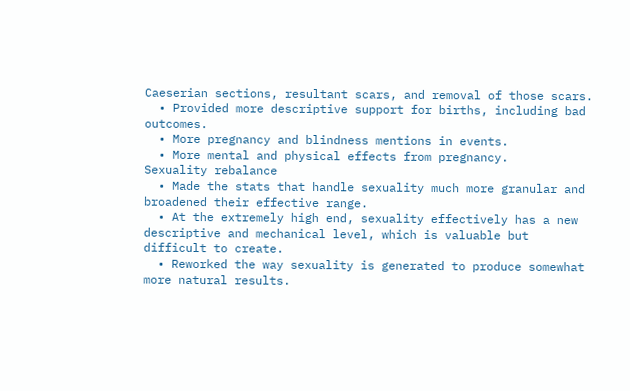Caeserian sections, resultant scars, and removal of those scars.
  • Provided more descriptive support for births, including bad outcomes.
  • More pregnancy and blindness mentions in events.
  • More mental and physical effects from pregnancy.
Sexuality rebalance
  • Made the stats that handle sexuality much more granular and broadened their effective range.
  • At the extremely high end, sexuality effectively has a new descriptive and mechanical level, which is valuable but difficult to create.
  • Reworked the way sexuality is generated to produce somewhat more natural results.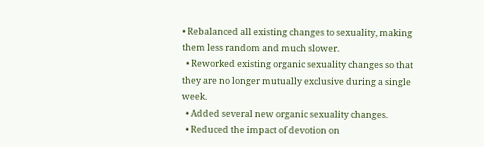• Rebalanced all existing changes to sexuality, making them less random and much slower.
  • Reworked existing organic sexuality changes so that they are no longer mutually exclusive during a single week.
  • Added several new organic sexuality changes.
  • Reduced the impact of devotion on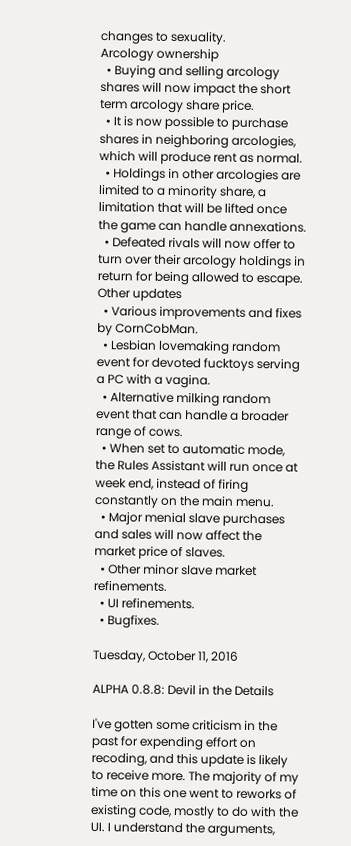changes to sexuality.
Arcology ownership
  • Buying and selling arcology shares will now impact the short term arcology share price.
  • It is now possible to purchase shares in neighboring arcologies, which will produce rent as normal.
  • Holdings in other arcologies are limited to a minority share, a limitation that will be lifted once the game can handle annexations.
  • Defeated rivals will now offer to turn over their arcology holdings in return for being allowed to escape.
Other updates
  • Various improvements and fixes by CornCobMan.
  • Lesbian lovemaking random event for devoted fucktoys serving a PC with a vagina.
  • Alternative milking random event that can handle a broader range of cows.
  • When set to automatic mode, the Rules Assistant will run once at week end, instead of firing constantly on the main menu.
  • Major menial slave purchases and sales will now affect the market price of slaves.
  • Other minor slave market refinements.
  • UI refinements.
  • Bugfixes.

Tuesday, October 11, 2016

ALPHA 0.8.8: Devil in the Details

I've gotten some criticism in the past for expending effort on recoding, and this update is likely to receive more. The majority of my time on this one went to reworks of existing code, mostly to do with the UI. I understand the arguments,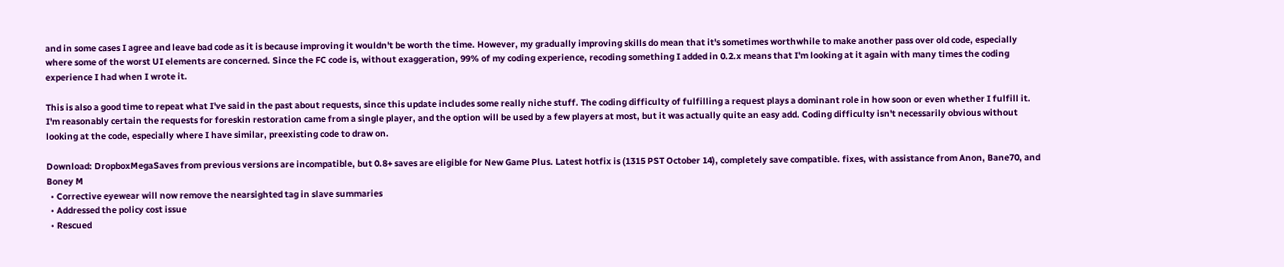and in some cases I agree and leave bad code as it is because improving it wouldn't be worth the time. However, my gradually improving skills do mean that it's sometimes worthwhile to make another pass over old code, especially where some of the worst UI elements are concerned. Since the FC code is, without exaggeration, 99% of my coding experience, recoding something I added in 0.2.x means that I'm looking at it again with many times the coding experience I had when I wrote it.

This is also a good time to repeat what I've said in the past about requests, since this update includes some really niche stuff. The coding difficulty of fulfilling a request plays a dominant role in how soon or even whether I fulfill it. I'm reasonably certain the requests for foreskin restoration came from a single player, and the option will be used by a few players at most, but it was actually quite an easy add. Coding difficulty isn't necessarily obvious without looking at the code, especially where I have similar, preexisting code to draw on.

Download: DropboxMegaSaves from previous versions are incompatible, but 0.8+ saves are eligible for New Game Plus. Latest hotfix is (1315 PST October 14), completely save compatible. fixes, with assistance from Anon, Bane70, and Boney M
  • Corrective eyewear will now remove the nearsighted tag in slave summaries
  • Addressed the policy cost issue
  • Rescued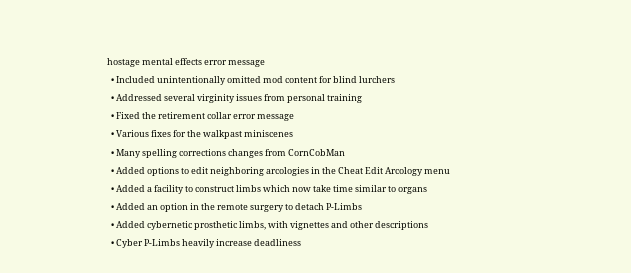hostage mental effects error message
  • Included unintentionally omitted mod content for blind lurchers
  • Addressed several virginity issues from personal training
  • Fixed the retirement collar error message
  • Various fixes for the walkpast miniscenes
  • Many spelling corrections changes from CornCobMan
  • Added options to edit neighboring arcologies in the Cheat Edit Arcology menu
  • Added a facility to construct limbs which now take time similar to organs
  • Added an option in the remote surgery to detach P-Limbs
  • Added cybernetic prosthetic limbs, with vignettes and other descriptions
  • Cyber P-Limbs heavily increase deadliness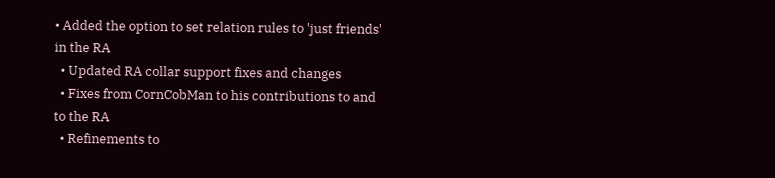• Added the option to set relation rules to 'just friends' in the RA
  • Updated RA collar support fixes and changes
  • Fixes from CornCobMan to his contributions to and to the RA
  • Refinements to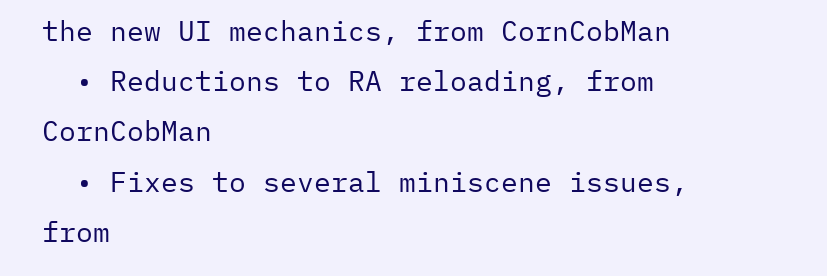the new UI mechanics, from CornCobMan
  • Reductions to RA reloading, from CornCobMan
  • Fixes to several miniscene issues, from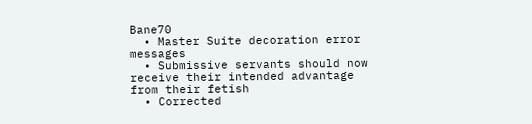Bane70
  • Master Suite decoration error messages
  • Submissive servants should now receive their intended advantage from their fetish
  • Corrected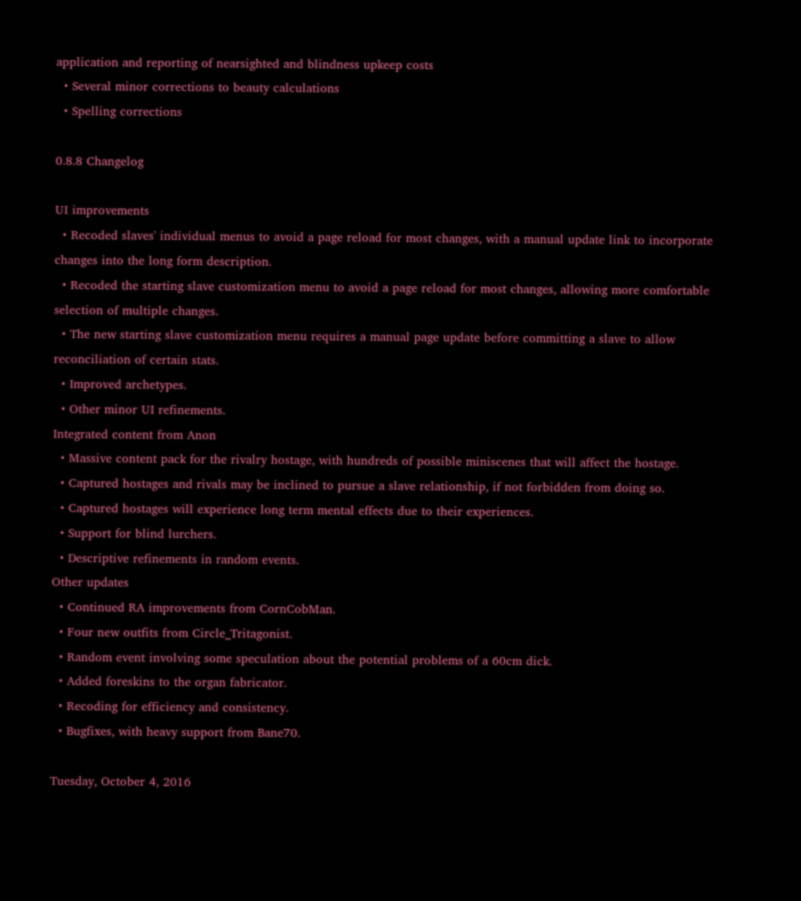application and reporting of nearsighted and blindness upkeep costs
  • Several minor corrections to beauty calculations
  • Spelling corrections

0.8.8 Changelog

UI improvements
  • Recoded slaves' individual menus to avoid a page reload for most changes, with a manual update link to incorporate changes into the long form description.
  • Recoded the starting slave customization menu to avoid a page reload for most changes, allowing more comfortable selection of multiple changes.
  • The new starting slave customization menu requires a manual page update before committing a slave to allow reconciliation of certain stats.
  • Improved archetypes.
  • Other minor UI refinements.
Integrated content from Anon
  • Massive content pack for the rivalry hostage, with hundreds of possible miniscenes that will affect the hostage.
  • Captured hostages and rivals may be inclined to pursue a slave relationship, if not forbidden from doing so.
  • Captured hostages will experience long term mental effects due to their experiences.
  • Support for blind lurchers.
  • Descriptive refinements in random events.
Other updates
  • Continued RA improvements from CornCobMan.
  • Four new outfits from Circle_Tritagonist.
  • Random event involving some speculation about the potential problems of a 60cm dick.
  • Added foreskins to the organ fabricator.
  • Recoding for efficiency and consistency.
  • Bugfixes, with heavy support from Bane70.

Tuesday, October 4, 2016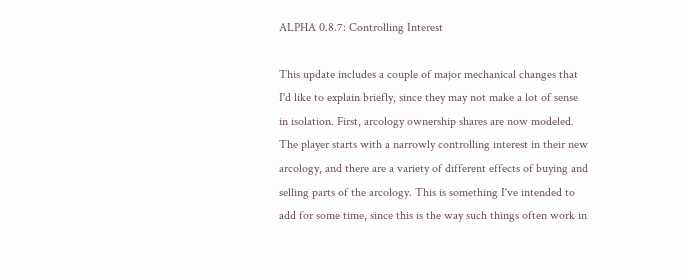ALPHA 0.8.7: Controlling Interest

This update includes a couple of major mechanical changes that I'd like to explain briefly, since they may not make a lot of sense in isolation. First, arcology ownership shares are now modeled. The player starts with a narrowly controlling interest in their new arcology, and there are a variety of different effects of buying and selling parts of the arcology. This is something I've intended to add for some time, since this is the way such things often work in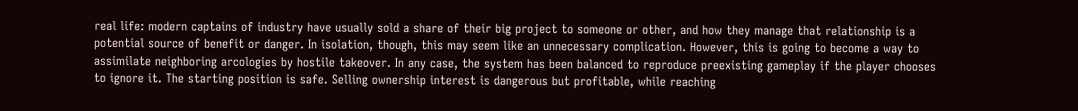real life: modern captains of industry have usually sold a share of their big project to someone or other, and how they manage that relationship is a potential source of benefit or danger. In isolation, though, this may seem like an unnecessary complication. However, this is going to become a way to assimilate neighboring arcologies by hostile takeover. In any case, the system has been balanced to reproduce preexisting gameplay if the player chooses to ignore it. The starting position is safe. Selling ownership interest is dangerous but profitable, while reaching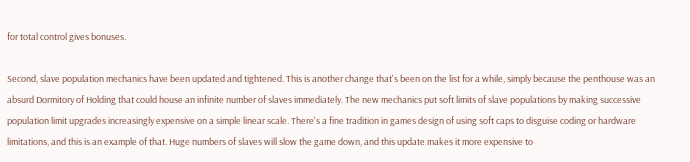for total control gives bonuses.

Second, slave population mechanics have been updated and tightened. This is another change that's been on the list for a while, simply because the penthouse was an absurd Dormitory of Holding that could house an infinite number of slaves immediately. The new mechanics put soft limits of slave populations by making successive population limit upgrades increasingly expensive on a simple linear scale. There's a fine tradition in games design of using soft caps to disguise coding or hardware limitations, and this is an example of that. Huge numbers of slaves will slow the game down, and this update makes it more expensive to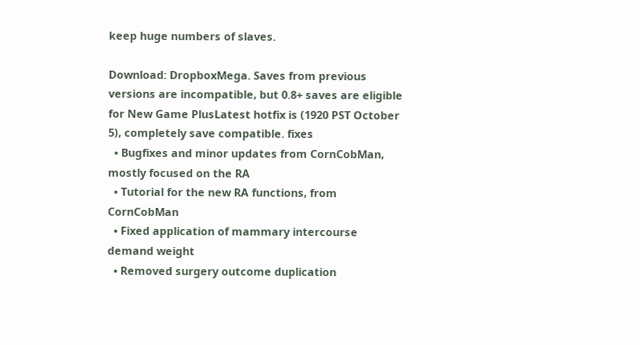keep huge numbers of slaves.

Download: DropboxMega. Saves from previous versions are incompatible, but 0.8+ saves are eligible for New Game PlusLatest hotfix is (1920 PST October 5), completely save compatible. fixes
  • Bugfixes and minor updates from CornCobMan, mostly focused on the RA
  • Tutorial for the new RA functions, from CornCobMan
  • Fixed application of mammary intercourse demand weight
  • Removed surgery outcome duplication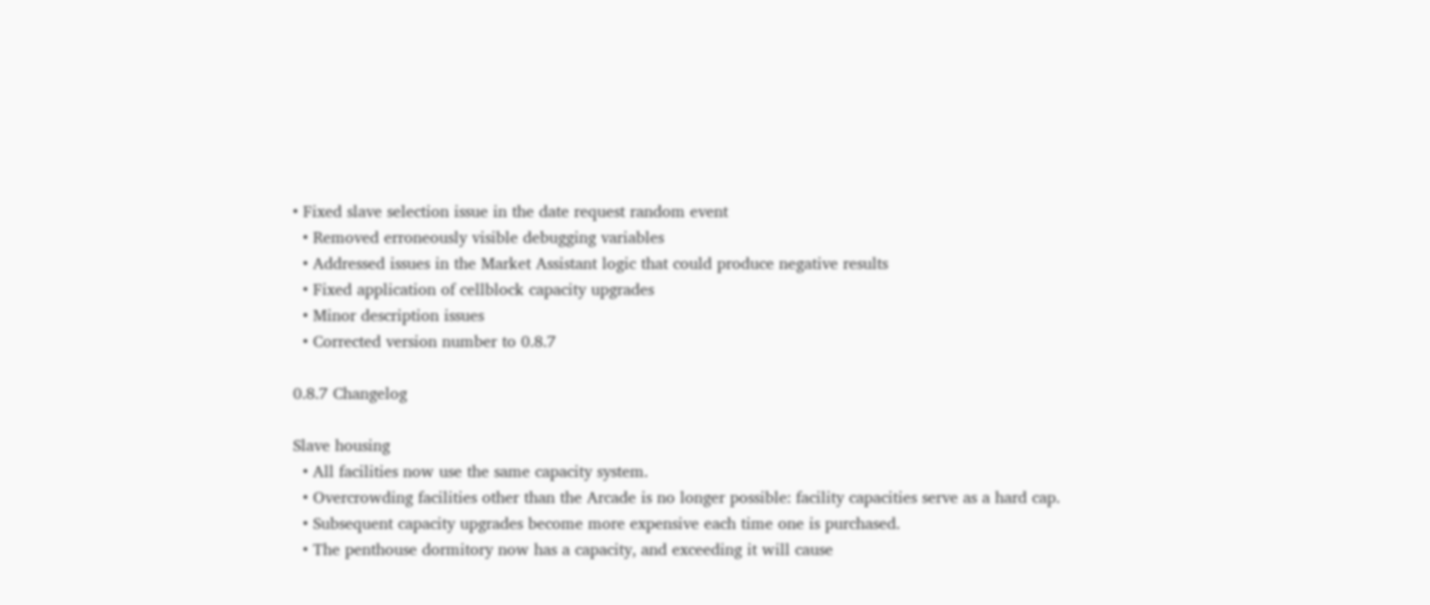• Fixed slave selection issue in the date request random event
  • Removed erroneously visible debugging variables
  • Addressed issues in the Market Assistant logic that could produce negative results
  • Fixed application of cellblock capacity upgrades
  • Minor description issues
  • Corrected version number to 0.8.7

0.8.7 Changelog

Slave housing
  • All facilities now use the same capacity system.
  • Overcrowding facilities other than the Arcade is no longer possible: facility capacities serve as a hard cap.
  • Subsequent capacity upgrades become more expensive each time one is purchased.
  • The penthouse dormitory now has a capacity, and exceeding it will cause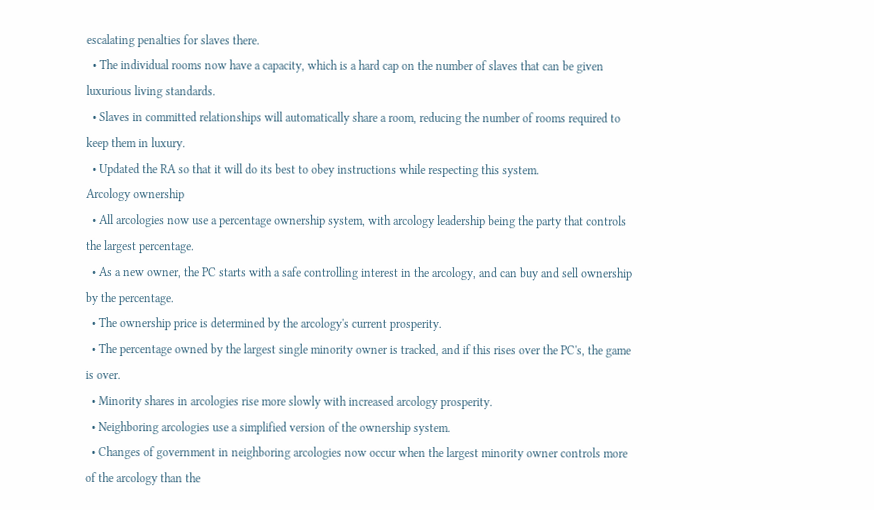escalating penalties for slaves there.
  • The individual rooms now have a capacity, which is a hard cap on the number of slaves that can be given luxurious living standards.
  • Slaves in committed relationships will automatically share a room, reducing the number of rooms required to keep them in luxury.
  • Updated the RA so that it will do its best to obey instructions while respecting this system.
Arcology ownership
  • All arcologies now use a percentage ownership system, with arcology leadership being the party that controls the largest percentage.
  • As a new owner, the PC starts with a safe controlling interest in the arcology, and can buy and sell ownership by the percentage.
  • The ownership price is determined by the arcology's current prosperity.
  • The percentage owned by the largest single minority owner is tracked, and if this rises over the PC's, the game is over.
  • Minority shares in arcologies rise more slowly with increased arcology prosperity.
  • Neighboring arcologies use a simplified version of the ownership system.
  • Changes of government in neighboring arcologies now occur when the largest minority owner controls more of the arcology than the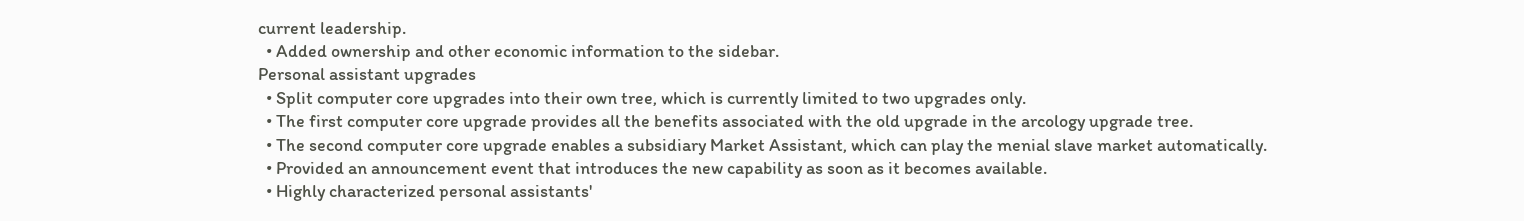current leadership.
  • Added ownership and other economic information to the sidebar.
Personal assistant upgrades
  • Split computer core upgrades into their own tree, which is currently limited to two upgrades only.
  • The first computer core upgrade provides all the benefits associated with the old upgrade in the arcology upgrade tree.
  • The second computer core upgrade enables a subsidiary Market Assistant, which can play the menial slave market automatically.
  • Provided an announcement event that introduces the new capability as soon as it becomes available.
  • Highly characterized personal assistants'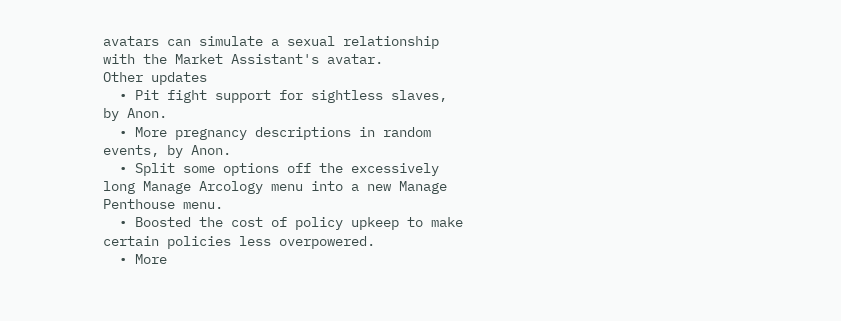avatars can simulate a sexual relationship with the Market Assistant's avatar.
Other updates
  • Pit fight support for sightless slaves, by Anon.
  • More pregnancy descriptions in random events, by Anon.
  • Split some options off the excessively long Manage Arcology menu into a new Manage Penthouse menu.
  • Boosted the cost of policy upkeep to make certain policies less overpowered.
  • More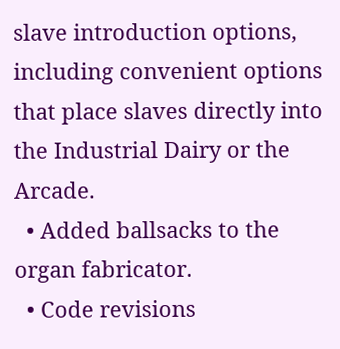slave introduction options, including convenient options that place slaves directly into the Industrial Dairy or the Arcade.
  • Added ballsacks to the organ fabricator.
  • Code revisions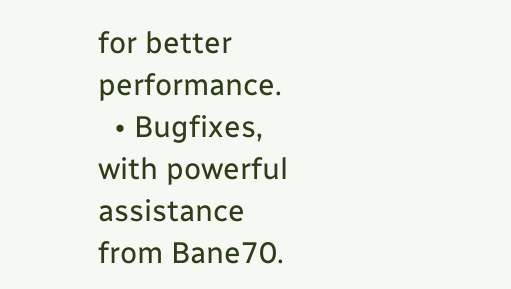for better performance.
  • Bugfixes, with powerful assistance from Bane70.